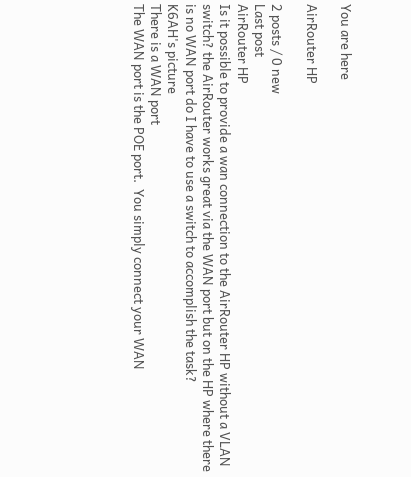You are here

AirRouter HP

2 posts / 0 new
Last post
AirRouter HP
Is it possible to provide a wan connection to the AirRouter HP without a VLAN switch? the AirRouter works great via the WAN port but on the HP where there is no WAN port do I have to use a switch to accomplish the task?
K6AH's picture
There is a WAN port
The WAN port is the POE port.  You simply connect your WAN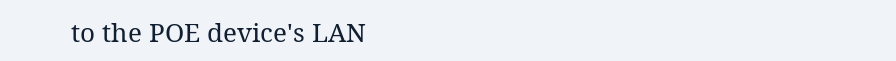to the POE device's LAN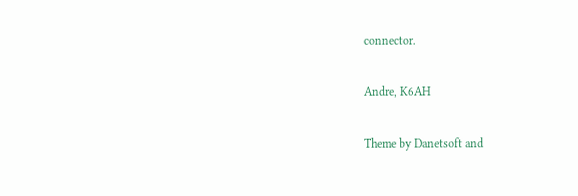connector.

Andre, K6AH

Theme by Danetsoft and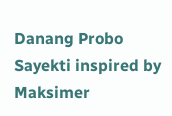Danang Probo Sayekti inspired by Maksimer